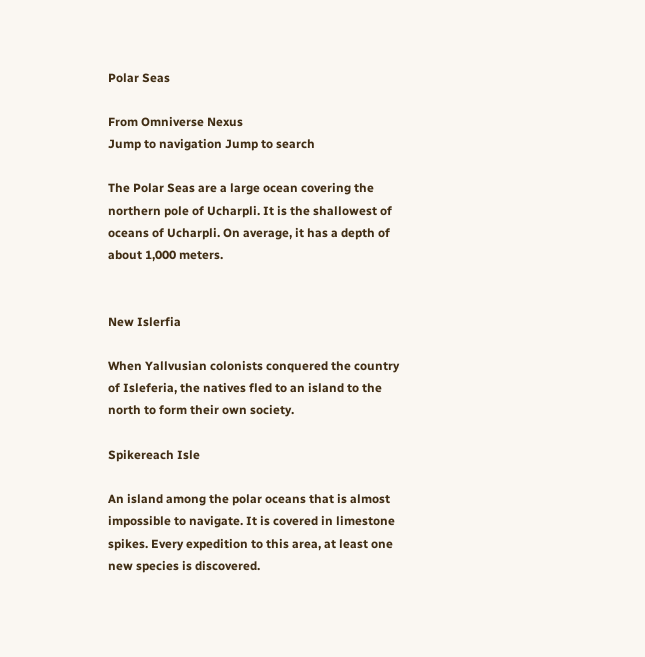Polar Seas

From Omniverse Nexus
Jump to navigation Jump to search

The Polar Seas are a large ocean covering the northern pole of Ucharpli. It is the shallowest of oceans of Ucharpli. On average, it has a depth of about 1,000 meters.


New Islerfia

When Yallvusian colonists conquered the country of Isleferia, the natives fled to an island to the north to form their own society.

Spikereach Isle

An island among the polar oceans that is almost impossible to navigate. It is covered in limestone spikes. Every expedition to this area, at least one new species is discovered.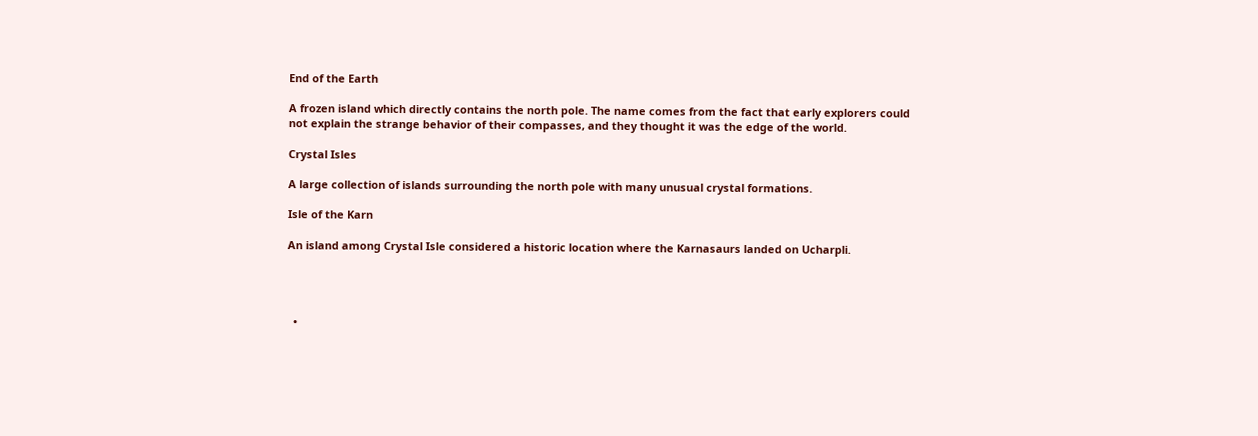End of the Earth

A frozen island which directly contains the north pole. The name comes from the fact that early explorers could not explain the strange behavior of their compasses, and they thought it was the edge of the world.

Crystal Isles

A large collection of islands surrounding the north pole with many unusual crystal formations.

Isle of the Karn

An island among Crystal Isle considered a historic location where the Karnasaurs landed on Ucharpli.




  •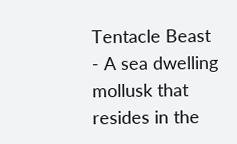Tentacle Beast - A sea dwelling mollusk that resides in the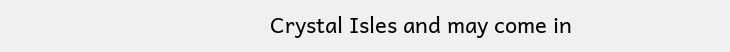Crystal Isles and may come in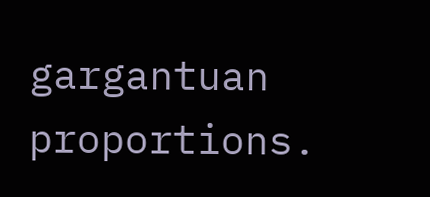gargantuan proportions.